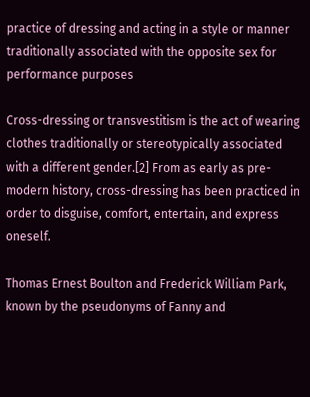practice of dressing and acting in a style or manner traditionally associated with the opposite sex for performance purposes

Cross-dressing or transvestitism is the act of wearing clothes traditionally or stereotypically associated with a different gender.[2] From as early as pre-modern history, cross-dressing has been practiced in order to disguise, comfort, entertain, and express oneself.

Thomas Ernest Boulton and Frederick William Park, known by the pseudonyms of Fanny and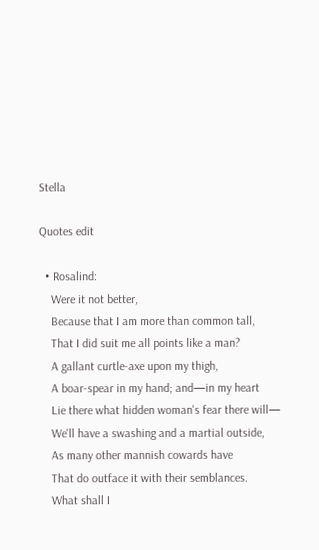Stella

Quotes edit

  • Rosalind:
    Were it not better,
    Because that I am more than common tall,
    That I did suit me all points like a man?
    A gallant curtle-axe upon my thigh,
    A boar-spear in my hand; and—in my heart
    Lie there what hidden woman's fear there will—
    We'll have a swashing and a martial outside,
    As many other mannish cowards have
    That do outface it with their semblances.
    What shall I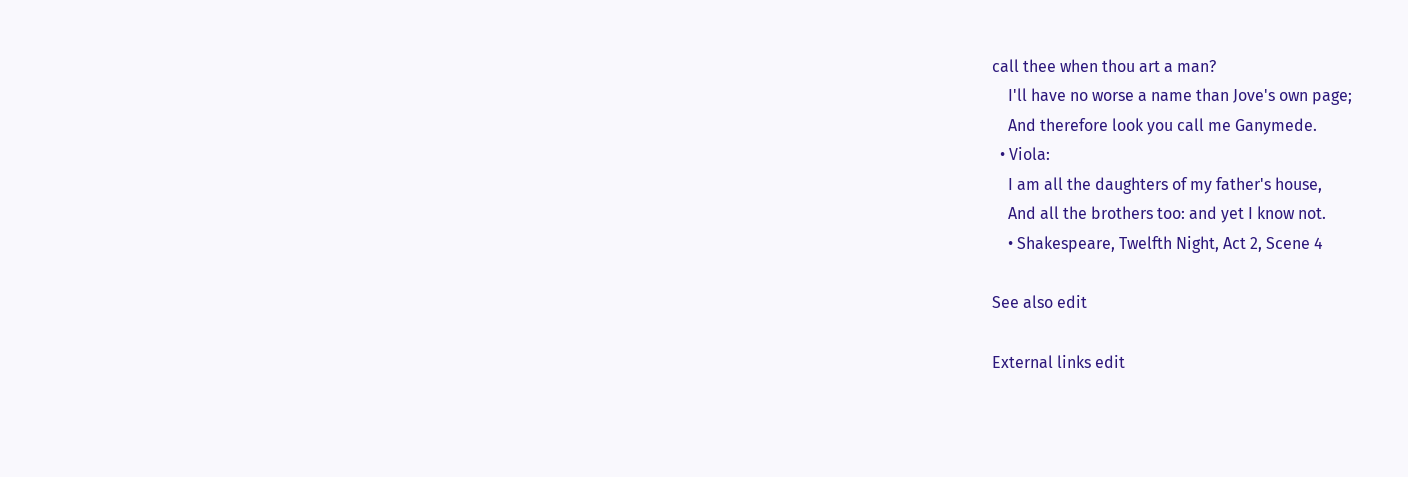call thee when thou art a man?
    I'll have no worse a name than Jove's own page;
    And therefore look you call me Ganymede.
  • Viola:
    I am all the daughters of my father's house,
    And all the brothers too: and yet I know not.
    • Shakespeare, Twelfth Night, Act 2, Scene 4

See also edit

External links edit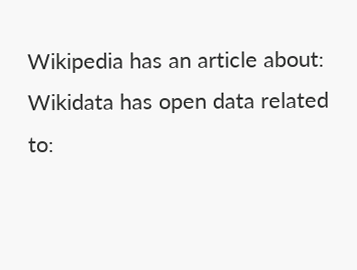Wikipedia has an article about:
Wikidata has open data related to: